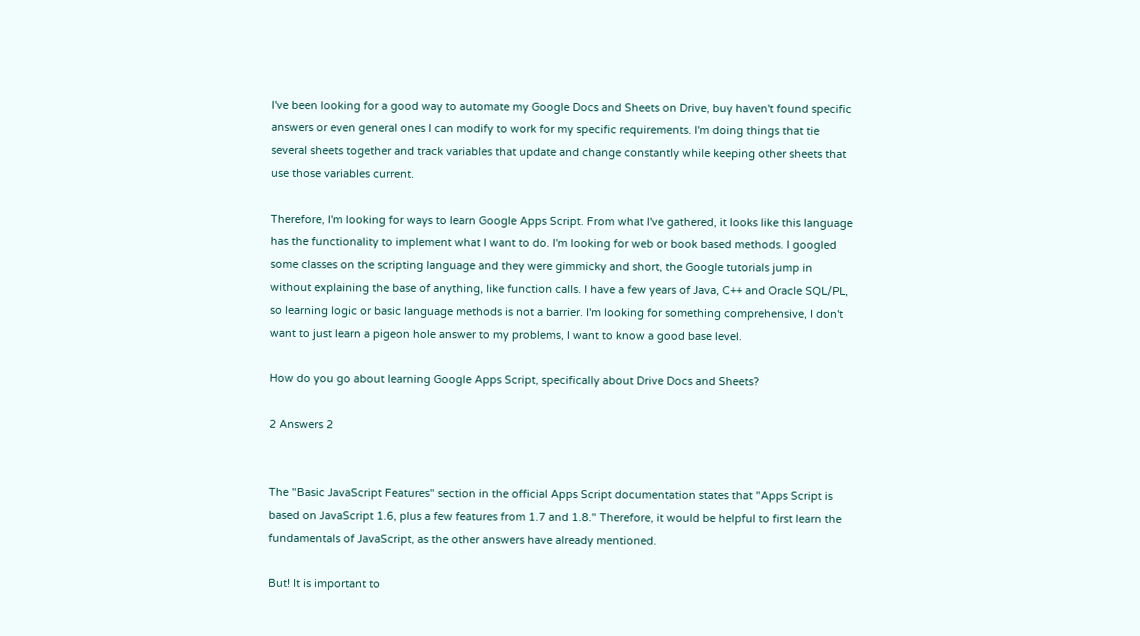I've been looking for a good way to automate my Google Docs and Sheets on Drive, buy haven't found specific answers or even general ones I can modify to work for my specific requirements. I'm doing things that tie several sheets together and track variables that update and change constantly while keeping other sheets that use those variables current.

Therefore, I'm looking for ways to learn Google Apps Script. From what I've gathered, it looks like this language has the functionality to implement what I want to do. I'm looking for web or book based methods. I googled some classes on the scripting language and they were gimmicky and short, the Google tutorials jump in without explaining the base of anything, like function calls. I have a few years of Java, C++ and Oracle SQL/PL, so learning logic or basic language methods is not a barrier. I'm looking for something comprehensive, I don't want to just learn a pigeon hole answer to my problems, I want to know a good base level.

How do you go about learning Google Apps Script, specifically about Drive Docs and Sheets?

2 Answers 2


The "Basic JavaScript Features" section in the official Apps Script documentation states that "Apps Script is based on JavaScript 1.6, plus a few features from 1.7 and 1.8." Therefore, it would be helpful to first learn the fundamentals of JavaScript, as the other answers have already mentioned.

But! It is important to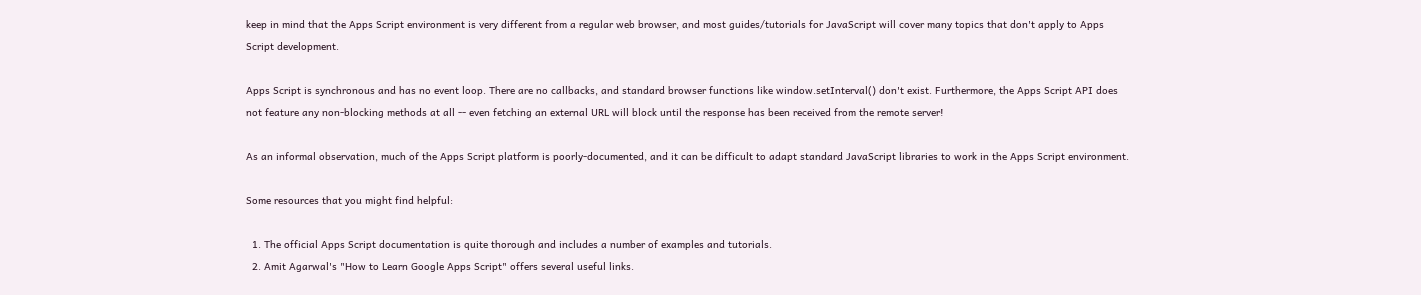keep in mind that the Apps Script environment is very different from a regular web browser, and most guides/tutorials for JavaScript will cover many topics that don't apply to Apps Script development.

Apps Script is synchronous and has no event loop. There are no callbacks, and standard browser functions like window.setInterval() don't exist. Furthermore, the Apps Script API does not feature any non-blocking methods at all -- even fetching an external URL will block until the response has been received from the remote server!

As an informal observation, much of the Apps Script platform is poorly-documented, and it can be difficult to adapt standard JavaScript libraries to work in the Apps Script environment.

Some resources that you might find helpful:

  1. The official Apps Script documentation is quite thorough and includes a number of examples and tutorials.
  2. Amit Agarwal's "How to Learn Google Apps Script" offers several useful links.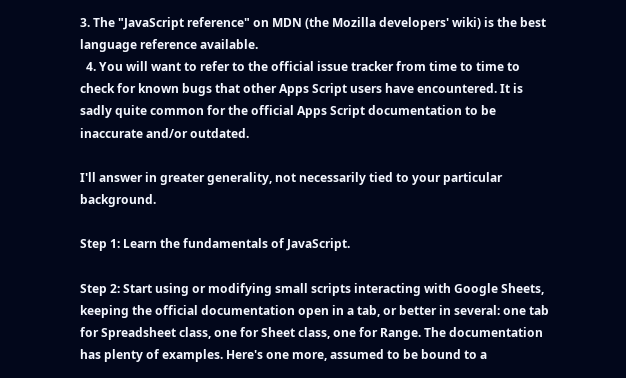3. The "JavaScript reference" on MDN (the Mozilla developers' wiki) is the best language reference available.
  4. You will want to refer to the official issue tracker from time to time to check for known bugs that other Apps Script users have encountered. It is sadly quite common for the official Apps Script documentation to be inaccurate and/or outdated.

I'll answer in greater generality, not necessarily tied to your particular background.

Step 1: Learn the fundamentals of JavaScript.

Step 2: Start using or modifying small scripts interacting with Google Sheets, keeping the official documentation open in a tab, or better in several: one tab for Spreadsheet class, one for Sheet class, one for Range. The documentation has plenty of examples. Here's one more, assumed to be bound to a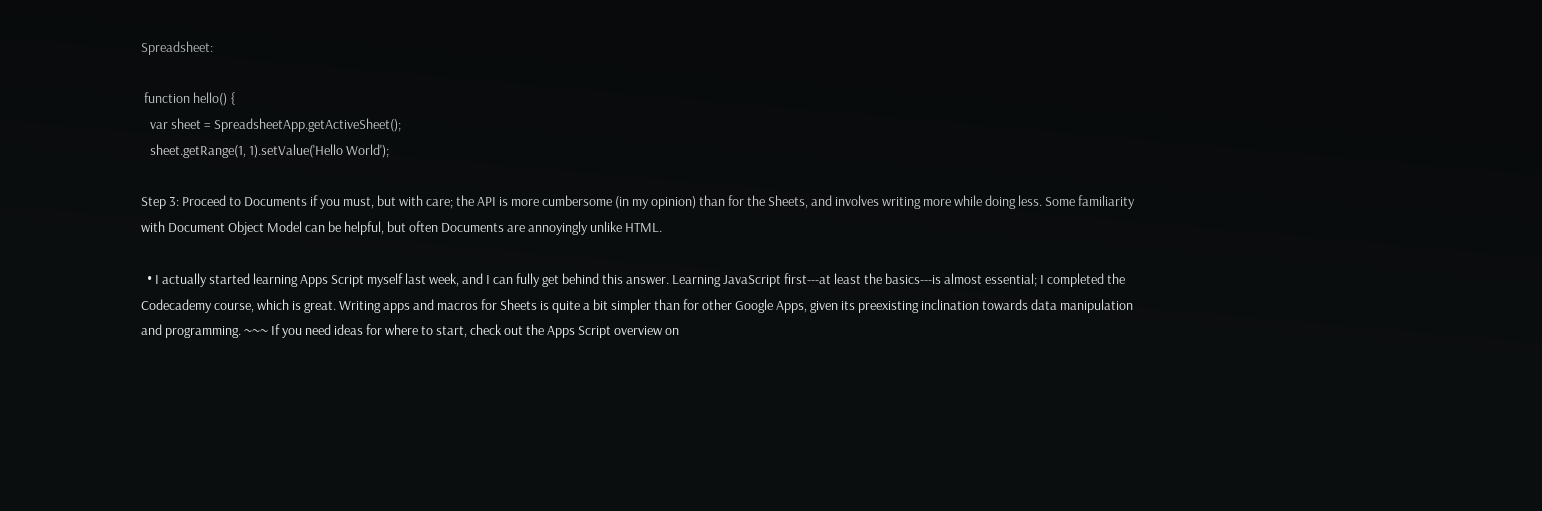Spreadsheet:

 function hello() {
   var sheet = SpreadsheetApp.getActiveSheet();
   sheet.getRange(1, 1).setValue('Hello World');

Step 3: Proceed to Documents if you must, but with care; the API is more cumbersome (in my opinion) than for the Sheets, and involves writing more while doing less. Some familiarity with Document Object Model can be helpful, but often Documents are annoyingly unlike HTML.

  • I actually started learning Apps Script myself last week, and I can fully get behind this answer. Learning JavaScript first---at least the basics---is almost essential; I completed the Codecademy course, which is great. Writing apps and macros for Sheets is quite a bit simpler than for other Google Apps, given its preexisting inclination towards data manipulation and programming. ~~~ If you need ideas for where to start, check out the Apps Script overview on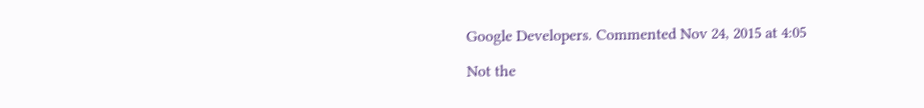Google Developers. Commented Nov 24, 2015 at 4:05

Not the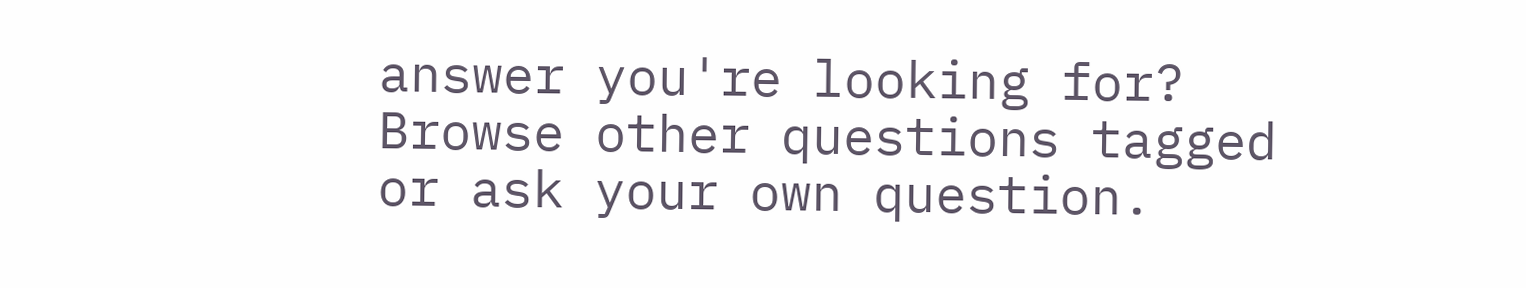answer you're looking for? Browse other questions tagged or ask your own question.